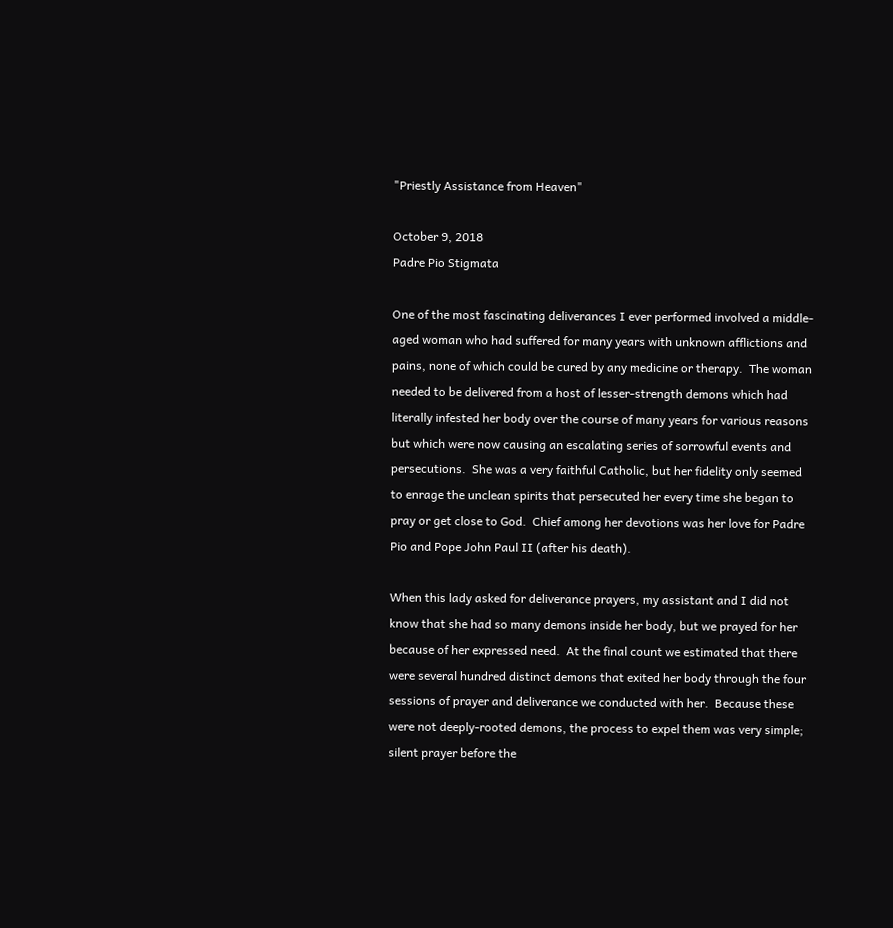"Priestly Assistance from Heaven"

October 9, 2018
Padre Pio Stigmata

One of the most fascinating deliverances I ever performed involved a middle-aged woman who had suffered for many years with unknown afflictions and pains, none of which could be cured by any medicine or therapy.  The woman needed to be delivered from a host of lesser-strength demons which had literally infested her body over the course of many years for various reasons but which were now causing an escalating series of sorrowful events and persecutions.  She was a very faithful Catholic, but her fidelity only seemed to enrage the unclean spirits that persecuted her every time she began to pray or get close to God.  Chief among her devotions was her love for Padre Pio and Pope John Paul II (after his death).

When this lady asked for deliverance prayers, my assistant and I did not know that she had so many demons inside her body, but we prayed for her because of her expressed need.  At the final count we estimated that there were several hundred distinct demons that exited her body through the four sessions of prayer and deliverance we conducted with her.  Because these were not deeply-rooted demons, the process to expel them was very simple; silent prayer before the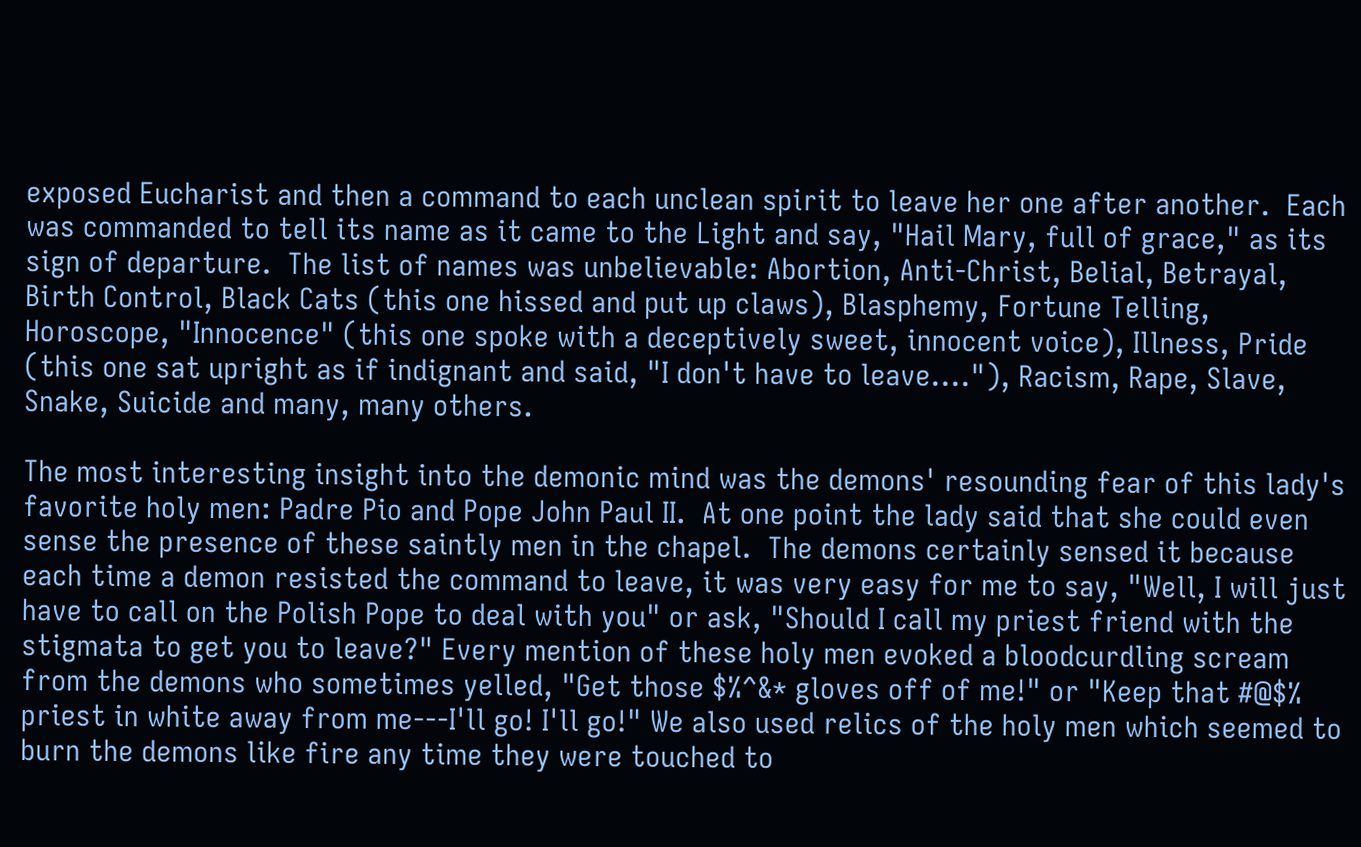exposed Eucharist and then a command to each unclean spirit to leave her one after another.  Each was commanded to tell its name as it came to the Light and say, "Hail Mary, full of grace," as its sign of departure.  The list of names was unbelievable: Abortion, Anti-Christ, Belial, Betrayal, Birth Control, Black Cats (this one hissed and put up claws), Blasphemy, Fortune Telling, Horoscope, "Innocence" (this one spoke with a deceptively sweet, innocent voice), Illness, Pride (this one sat upright as if indignant and said, "I don't have to leave...."), Racism, Rape, Slave, Snake, Suicide and many, many others.

The most interesting insight into the demonic mind was the demons' resounding fear of this lady's favorite holy men: Padre Pio and Pope John Paul II.  At one point the lady said that she could even sense the presence of these saintly men in the chapel.  The demons certainly sensed it because each time a demon resisted the command to leave, it was very easy for me to say, "Well, I will just have to call on the Polish Pope to deal with you" or ask, "Should I call my priest friend with the stigmata to get you to leave?" Every mention of these holy men evoked a bloodcurdling scream from the demons who sometimes yelled, "Get those $%^&* gloves off of me!" or "Keep that #@$% priest in white away from me---I'll go! I'll go!" We also used relics of the holy men which seemed to burn the demons like fire any time they were touched to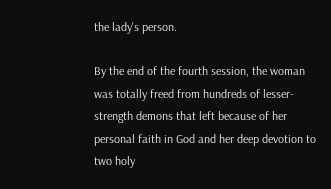the lady's person.

By the end of the fourth session, the woman was totally freed from hundreds of lesser-strength demons that left because of her personal faith in God and her deep devotion to two holy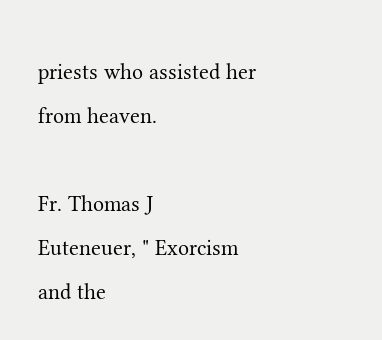priests who assisted her from heaven.

Fr. Thomas J Euteneuer, " Exorcism and the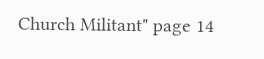Church Militant" page 14